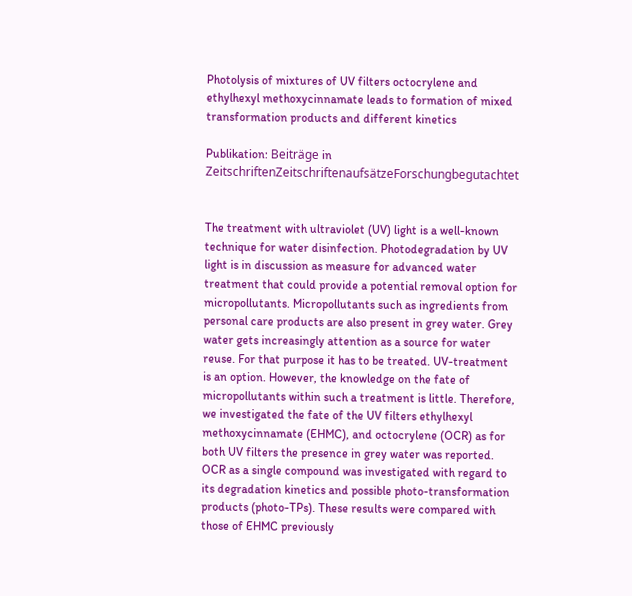Photolysis of mixtures of UV filters octocrylene and ethylhexyl methoxycinnamate leads to formation of mixed transformation products and different kinetics

Publikation: Beiträge in ZeitschriftenZeitschriftenaufsätzeForschungbegutachtet


The treatment with ultraviolet (UV) light is a well-known technique for water disinfection. Photodegradation by UV light is in discussion as measure for advanced water treatment that could provide a potential removal option for micropollutants. Micropollutants such as ingredients from personal care products are also present in grey water. Grey water gets increasingly attention as a source for water reuse. For that purpose it has to be treated. UV-treatment is an option. However, the knowledge on the fate of micropollutants within such a treatment is little. Therefore, we investigated the fate of the UV filters ethylhexyl methoxycinnamate (EHMC), and octocrylene (OCR) as for both UV filters the presence in grey water was reported. OCR as a single compound was investigated with regard to its degradation kinetics and possible photo-transformation products (photo-TPs). These results were compared with those of EHMC previously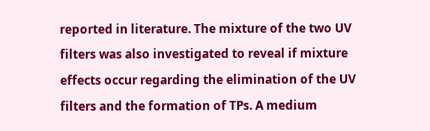reported in literature. The mixture of the two UV filters was also investigated to reveal if mixture effects occur regarding the elimination of the UV filters and the formation of TPs. A medium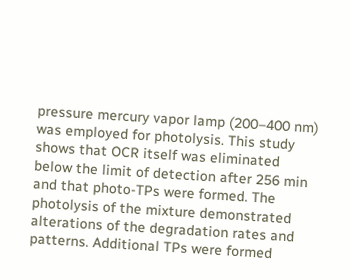pressure mercury vapor lamp (200–400 nm) was employed for photolysis. This study shows that OCR itself was eliminated below the limit of detection after 256 min and that photo-TPs were formed. The photolysis of the mixture demonstrated alterations of the degradation rates and patterns. Additional TPs were formed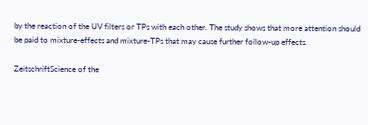by the reaction of the UV filters or TPs with each other. The study shows that more attention should be paid to mixture-effects and mixture-TPs that may cause further follow-up effects.

ZeitschriftScience of the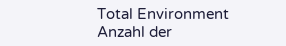Total Environment
Anzahl der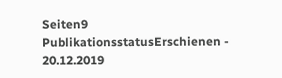Seiten9
PublikationsstatusErschienen - 20.12.2019